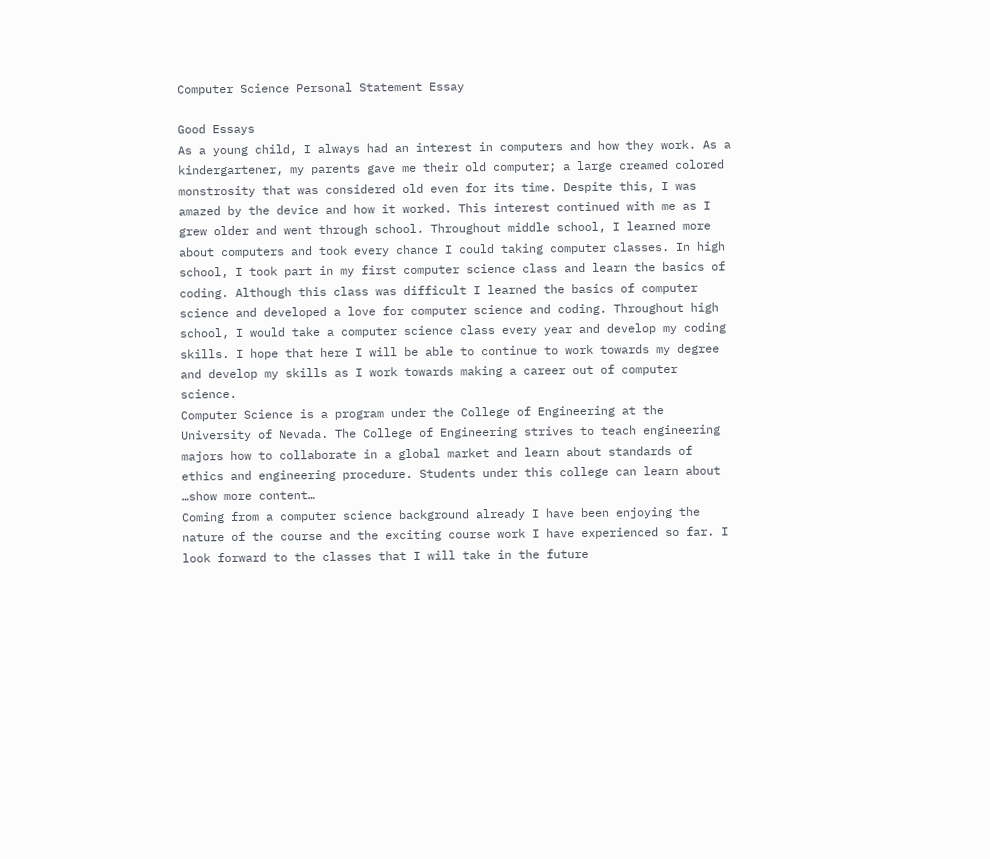Computer Science Personal Statement Essay

Good Essays
As a young child, I always had an interest in computers and how they work. As a kindergartener, my parents gave me their old computer; a large creamed colored monstrosity that was considered old even for its time. Despite this, I was amazed by the device and how it worked. This interest continued with me as I grew older and went through school. Throughout middle school, I learned more about computers and took every chance I could taking computer classes. In high school, I took part in my first computer science class and learn the basics of coding. Although this class was difficult I learned the basics of computer science and developed a love for computer science and coding. Throughout high school, I would take a computer science class every year and develop my coding skills. I hope that here I will be able to continue to work towards my degree and develop my skills as I work towards making a career out of computer science.
Computer Science is a program under the College of Engineering at the University of Nevada. The College of Engineering strives to teach engineering majors how to collaborate in a global market and learn about standards of ethics and engineering procedure. Students under this college can learn about
…show more content…
Coming from a computer science background already I have been enjoying the nature of the course and the exciting course work I have experienced so far. I look forward to the classes that I will take in the future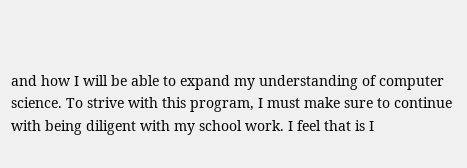and how I will be able to expand my understanding of computer science. To strive with this program, I must make sure to continue with being diligent with my school work. I feel that is I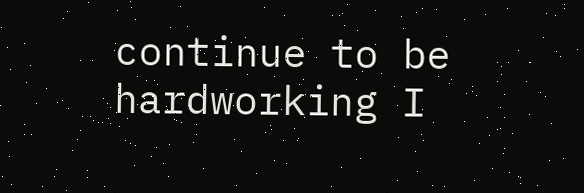continue to be hardworking I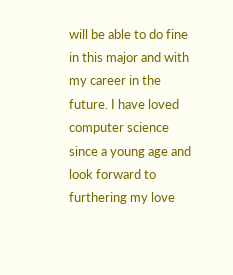will be able to do fine in this major and with my career in the future. I have loved computer science since a young age and look forward to furthering my love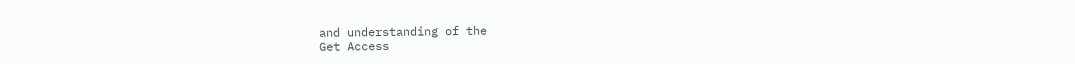and understanding of the
Get Access